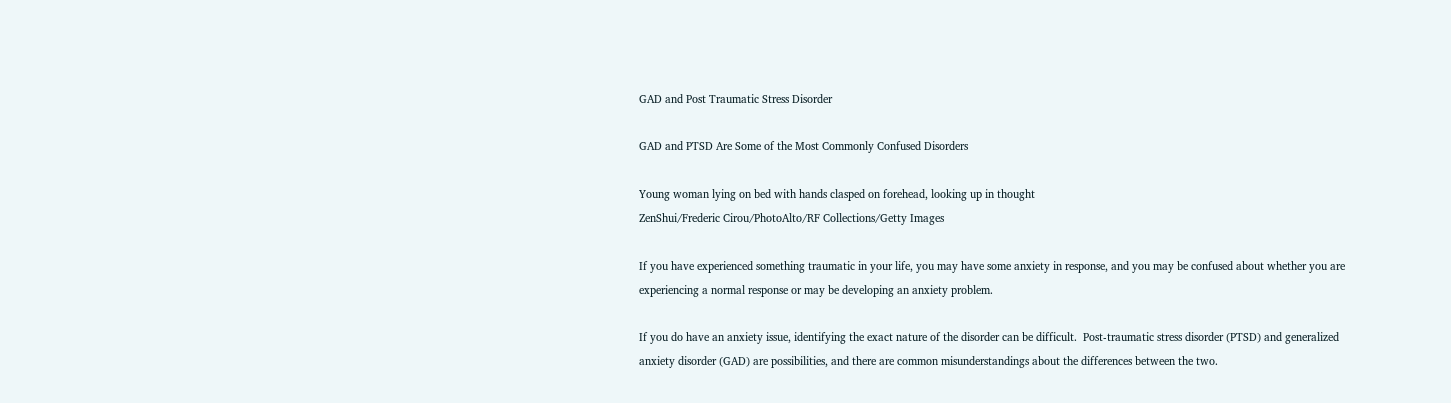GAD and Post Traumatic Stress Disorder

GAD and PTSD Are Some of the Most Commonly Confused Disorders

Young woman lying on bed with hands clasped on forehead, looking up in thought
ZenShui/Frederic Cirou/PhotoAlto/RF Collections/Getty Images

If you have experienced something traumatic in your life, you may have some anxiety in response, and you may be confused about whether you are experiencing a normal response or may be developing an anxiety problem.

If you do have an anxiety issue, identifying the exact nature of the disorder can be difficult.  Post-traumatic stress disorder (PTSD) and generalized anxiety disorder (GAD) are possibilities, and there are common misunderstandings about the differences between the two.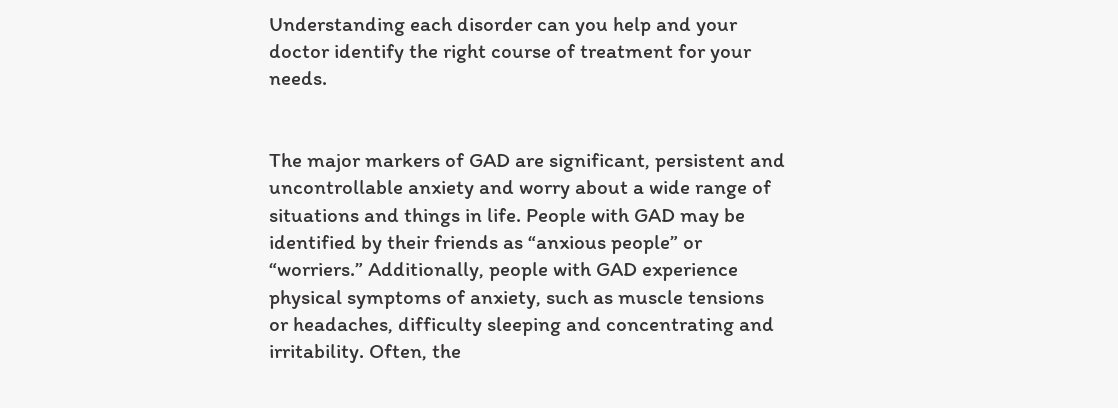Understanding each disorder can you help and your doctor identify the right course of treatment for your needs.


The major markers of GAD are significant, persistent and uncontrollable anxiety and worry about a wide range of situations and things in life. People with GAD may be identified by their friends as “anxious people” or “worriers.” Additionally, people with GAD experience physical symptoms of anxiety, such as muscle tensions or headaches, difficulty sleeping and concentrating and irritability. Often, the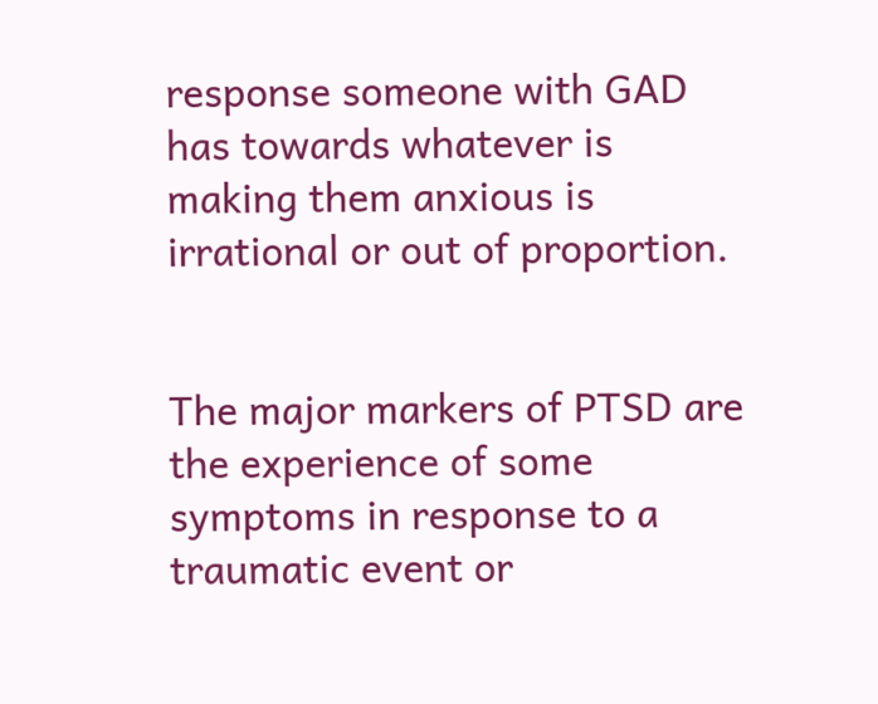response someone with GAD has towards whatever is making them anxious is irrational or out of proportion.


The major markers of PTSD are the experience of some symptoms in response to a traumatic event or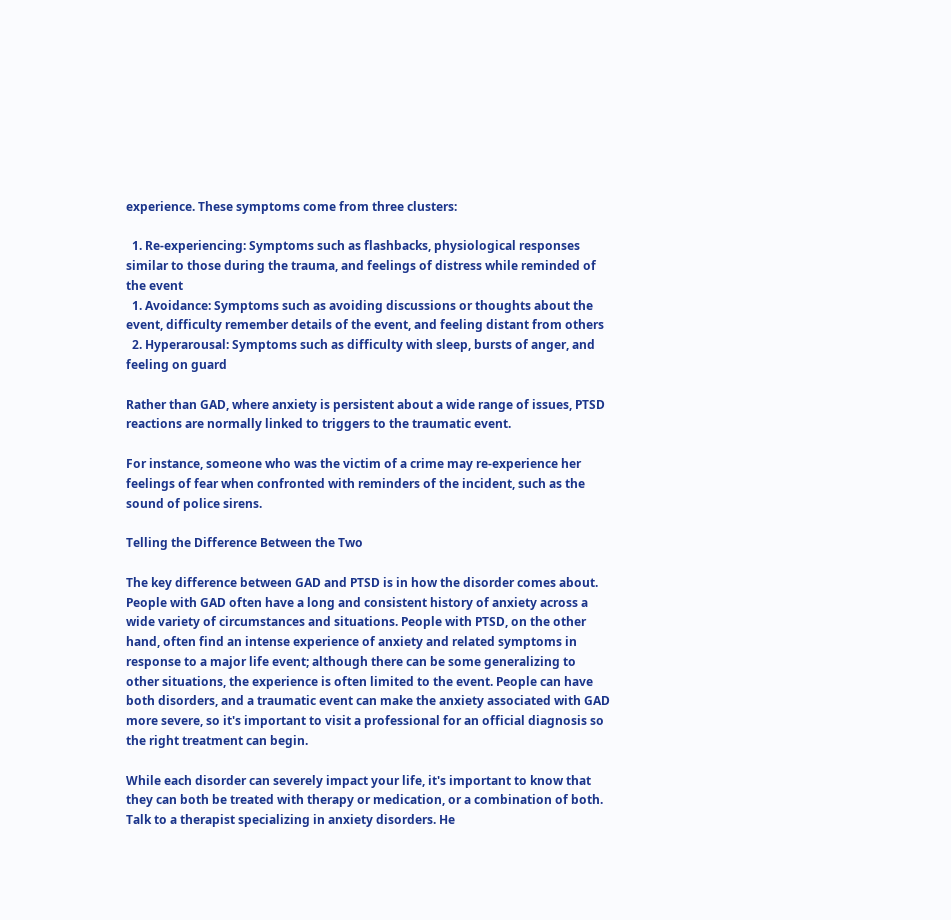experience. These symptoms come from three clusters:

  1. Re-experiencing: Symptoms such as flashbacks, physiological responses similar to those during the trauma, and feelings of distress while reminded of the event
  1. Avoidance: Symptoms such as avoiding discussions or thoughts about the event, difficulty remember details of the event, and feeling distant from others
  2. Hyperarousal: Symptoms such as difficulty with sleep, bursts of anger, and feeling on guard

Rather than GAD, where anxiety is persistent about a wide range of issues, PTSD reactions are normally linked to triggers to the traumatic event.

For instance, someone who was the victim of a crime may re-experience her feelings of fear when confronted with reminders of the incident, such as the sound of police sirens.

Telling the Difference Between the Two

The key difference between GAD and PTSD is in how the disorder comes about. People with GAD often have a long and consistent history of anxiety across a wide variety of circumstances and situations. People with PTSD, on the other hand, often find an intense experience of anxiety and related symptoms in response to a major life event; although there can be some generalizing to other situations, the experience is often limited to the event. People can have both disorders, and a traumatic event can make the anxiety associated with GAD more severe, so it's important to visit a professional for an official diagnosis so the right treatment can begin.

While each disorder can severely impact your life, it's important to know that they can both be treated with therapy or medication, or a combination of both. Talk to a therapist specializing in anxiety disorders. He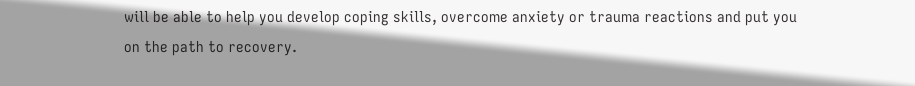will be able to help you develop coping skills, overcome anxiety or trauma reactions and put you on the path to recovery.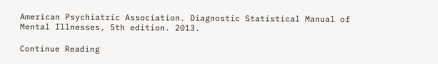American Psychiatric Association. Diagnostic Statistical Manual of Mental Illnesses, 5th edition. 2013.

Continue Reading